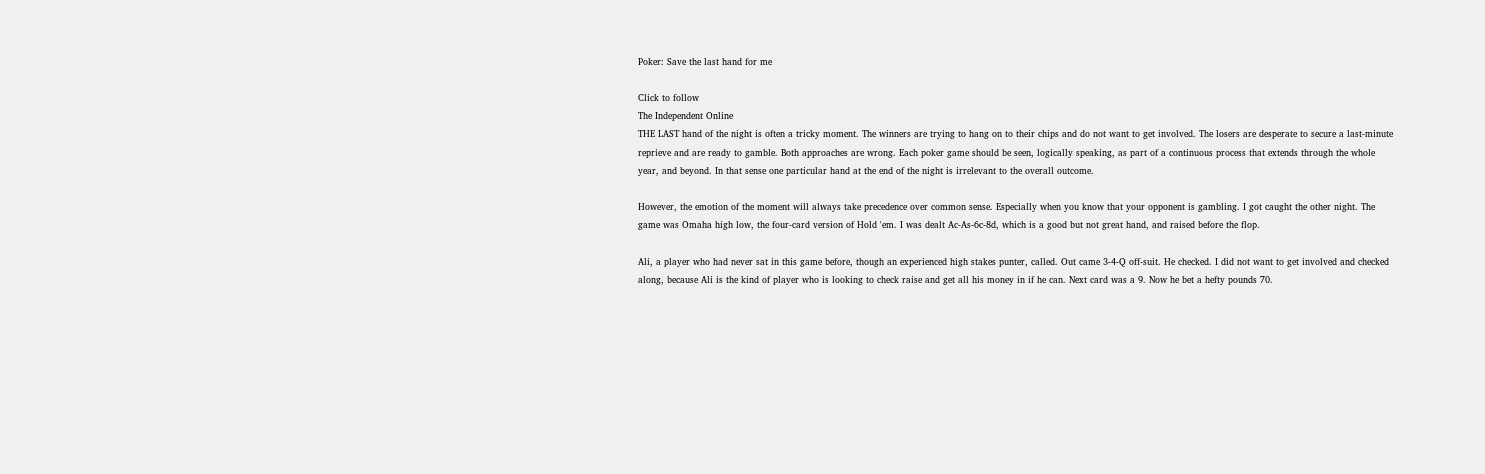Poker: Save the last hand for me

Click to follow
The Independent Online
THE LAST hand of the night is often a tricky moment. The winners are trying to hang on to their chips and do not want to get involved. The losers are desperate to secure a last-minute reprieve and are ready to gamble. Both approaches are wrong. Each poker game should be seen, logically speaking, as part of a continuous process that extends through the whole year, and beyond. In that sense one particular hand at the end of the night is irrelevant to the overall outcome.

However, the emotion of the moment will always take precedence over common sense. Especially when you know that your opponent is gambling. I got caught the other night. The game was Omaha high low, the four-card version of Hold 'em. I was dealt Ac-As-6c-8d, which is a good but not great hand, and raised before the flop.

Ali, a player who had never sat in this game before, though an experienced high stakes punter, called. Out came 3-4-Q off-suit. He checked. I did not want to get involved and checked along, because Ali is the kind of player who is looking to check raise and get all his money in if he can. Next card was a 9. Now he bet a hefty pounds 70.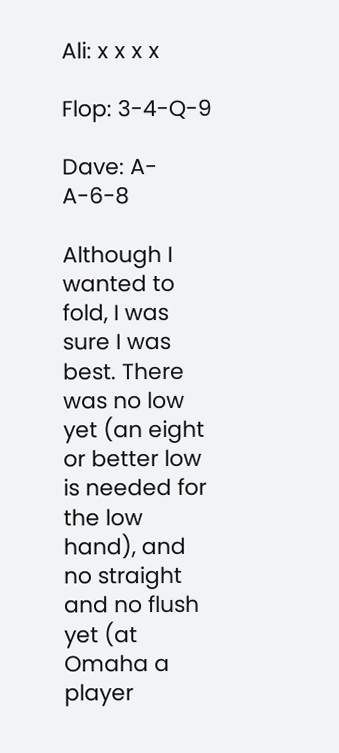Ali: x x x x

Flop: 3-4-Q-9

Dave: A-A-6-8

Although I wanted to fold, I was sure I was best. There was no low yet (an eight or better low is needed for the low hand), and no straight and no flush yet (at Omaha a player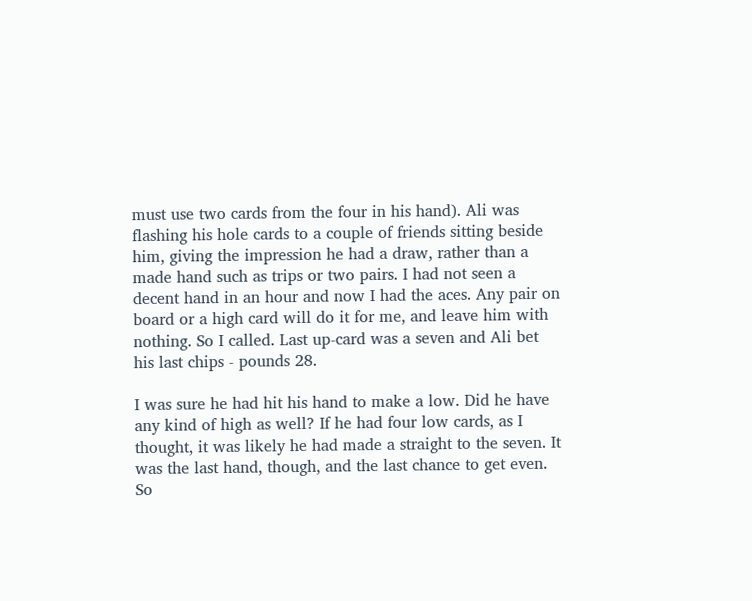must use two cards from the four in his hand). Ali was flashing his hole cards to a couple of friends sitting beside him, giving the impression he had a draw, rather than a made hand such as trips or two pairs. I had not seen a decent hand in an hour and now I had the aces. Any pair on board or a high card will do it for me, and leave him with nothing. So I called. Last up-card was a seven and Ali bet his last chips - pounds 28.

I was sure he had hit his hand to make a low. Did he have any kind of high as well? If he had four low cards, as I thought, it was likely he had made a straight to the seven. It was the last hand, though, and the last chance to get even. So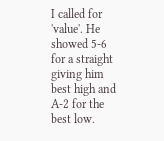I called for 'value'. He showed 5-6 for a straight giving him best high and A-2 for the best low.